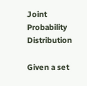Joint Probability Distribution

Given a set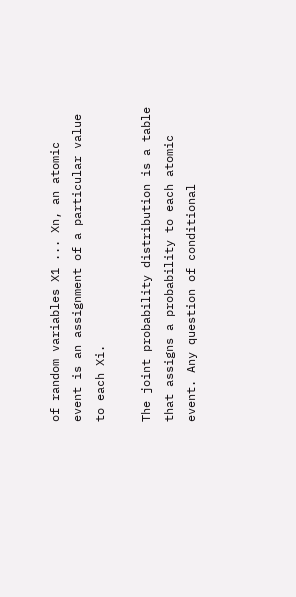of random variables X1 ... Xn, an atomic event is an assignment of a particular value to each Xi.

The joint probability distribution is a table that assigns a probability to each atomic event. Any question of conditional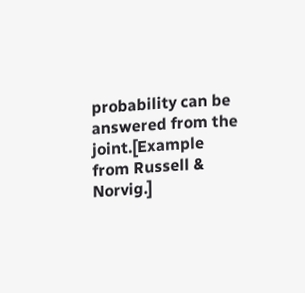probability can be answered from the joint.[Example from Russell & Norvig.]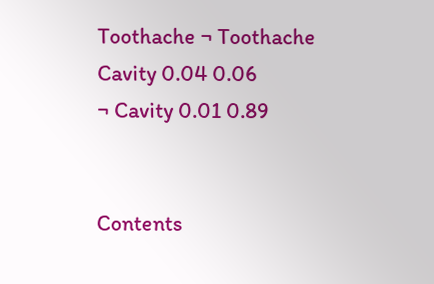Toothache ¬ Toothache
Cavity 0.04 0.06
¬ Cavity 0.01 0.89


Contents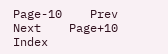Page-10    Prev    Next    Page+10    Index